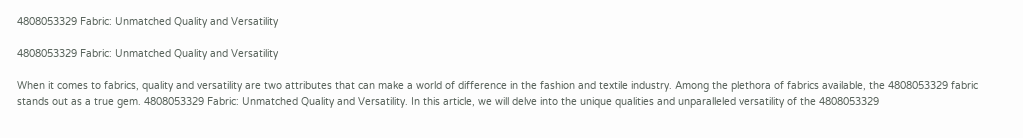4808053329 Fabric: Unmatched Quality and Versatility

4808053329 Fabric: Unmatched Quality and Versatility

When it comes to fabrics, quality and versatility are two attributes that can make a world of difference in the fashion and textile industry. Among the plethora of fabrics available, the 4808053329 fabric stands out as a true gem. 4808053329 Fabric: Unmatched Quality and Versatility. In this article, we will delve into the unique qualities and unparalleled versatility of the 4808053329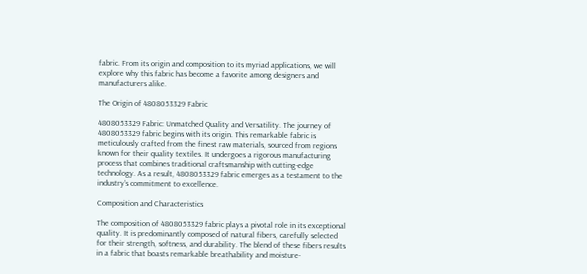fabric. From its origin and composition to its myriad applications, we will explore why this fabric has become a favorite among designers and manufacturers alike.

The Origin of 4808053329 Fabric

4808053329 Fabric: Unmatched Quality and Versatility. The journey of 4808053329 fabric begins with its origin. This remarkable fabric is meticulously crafted from the finest raw materials, sourced from regions known for their quality textiles. It undergoes a rigorous manufacturing process that combines traditional craftsmanship with cutting-edge technology. As a result, 4808053329 fabric emerges as a testament to the industry’s commitment to excellence.

Composition and Characteristics

The composition of 4808053329 fabric plays a pivotal role in its exceptional quality. It is predominantly composed of natural fibers, carefully selected for their strength, softness, and durability. The blend of these fibers results in a fabric that boasts remarkable breathability and moisture-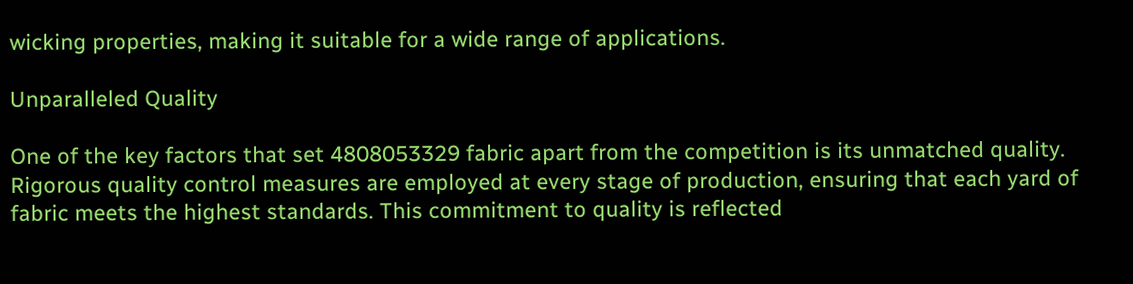wicking properties, making it suitable for a wide range of applications.

Unparalleled Quality

One of the key factors that set 4808053329 fabric apart from the competition is its unmatched quality. Rigorous quality control measures are employed at every stage of production, ensuring that each yard of fabric meets the highest standards. This commitment to quality is reflected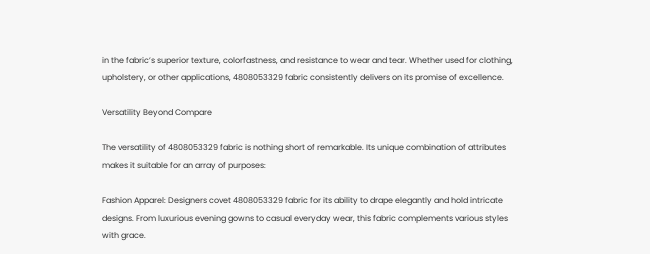in the fabric’s superior texture, colorfastness, and resistance to wear and tear. Whether used for clothing, upholstery, or other applications, 4808053329 fabric consistently delivers on its promise of excellence.

Versatility Beyond Compare

The versatility of 4808053329 fabric is nothing short of remarkable. Its unique combination of attributes makes it suitable for an array of purposes:

Fashion Apparel: Designers covet 4808053329 fabric for its ability to drape elegantly and hold intricate designs. From luxurious evening gowns to casual everyday wear, this fabric complements various styles with grace.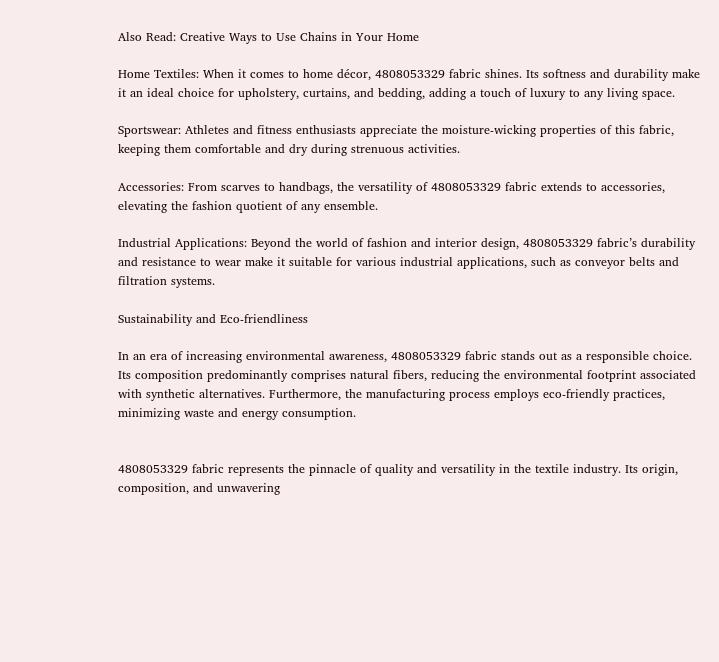Also Read: Creative Ways to Use Chains in Your Home

Home Textiles: When it comes to home décor, 4808053329 fabric shines. Its softness and durability make it an ideal choice for upholstery, curtains, and bedding, adding a touch of luxury to any living space.

Sportswear: Athletes and fitness enthusiasts appreciate the moisture-wicking properties of this fabric, keeping them comfortable and dry during strenuous activities.

Accessories: From scarves to handbags, the versatility of 4808053329 fabric extends to accessories, elevating the fashion quotient of any ensemble.

Industrial Applications: Beyond the world of fashion and interior design, 4808053329 fabric’s durability and resistance to wear make it suitable for various industrial applications, such as conveyor belts and filtration systems.

Sustainability and Eco-friendliness

In an era of increasing environmental awareness, 4808053329 fabric stands out as a responsible choice. Its composition predominantly comprises natural fibers, reducing the environmental footprint associated with synthetic alternatives. Furthermore, the manufacturing process employs eco-friendly practices, minimizing waste and energy consumption.


4808053329 fabric represents the pinnacle of quality and versatility in the textile industry. Its origin, composition, and unwavering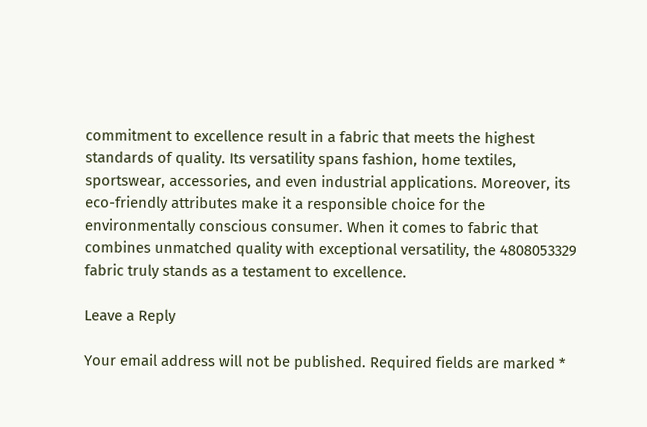commitment to excellence result in a fabric that meets the highest standards of quality. Its versatility spans fashion, home textiles, sportswear, accessories, and even industrial applications. Moreover, its eco-friendly attributes make it a responsible choice for the environmentally conscious consumer. When it comes to fabric that combines unmatched quality with exceptional versatility, the 4808053329 fabric truly stands as a testament to excellence.

Leave a Reply

Your email address will not be published. Required fields are marked *